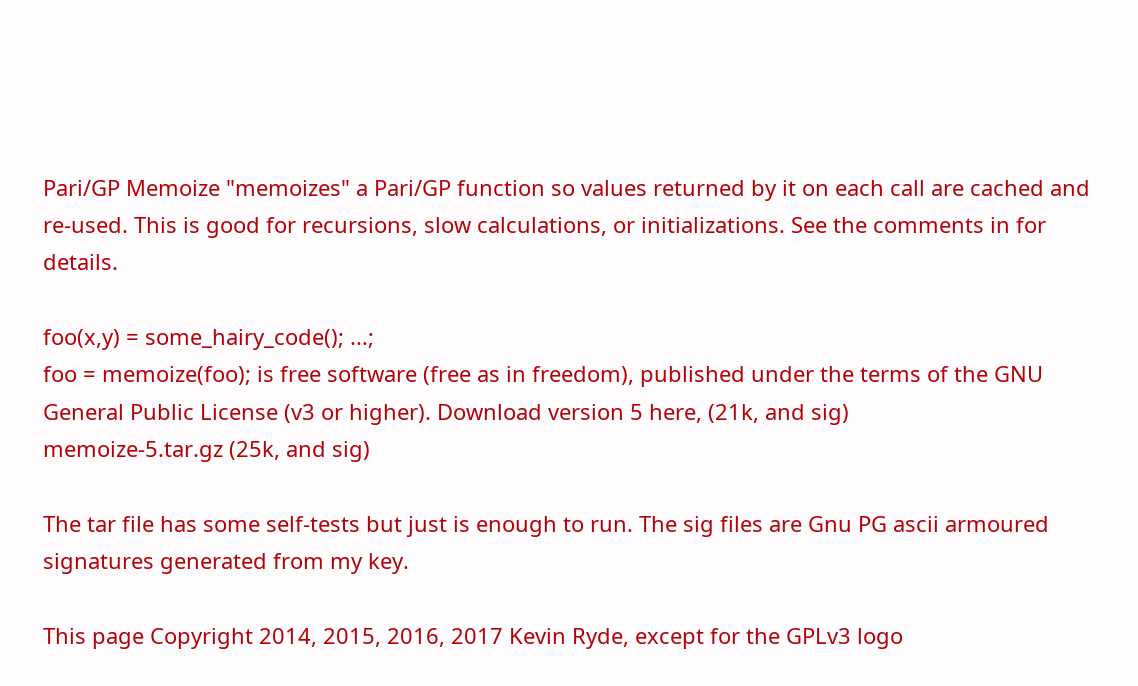Pari/GP Memoize "memoizes" a Pari/GP function so values returned by it on each call are cached and re-used. This is good for recursions, slow calculations, or initializations. See the comments in for details.

foo(x,y) = some_hairy_code(); ...;
foo = memoize(foo); is free software (free as in freedom), published under the terms of the GNU General Public License (v3 or higher). Download version 5 here, (21k, and sig)
memoize-5.tar.gz (25k, and sig)

The tar file has some self-tests but just is enough to run. The sig files are Gnu PG ascii armoured signatures generated from my key.

This page Copyright 2014, 2015, 2016, 2017 Kevin Ryde, except for the GPLv3 logo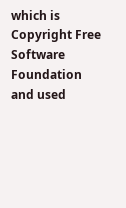which is Copyright Free Software Foundation and used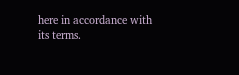here in accordance with its terms.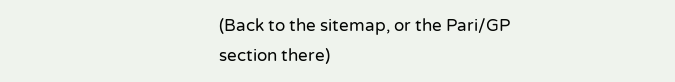(Back to the sitemap, or the Pari/GP section there)